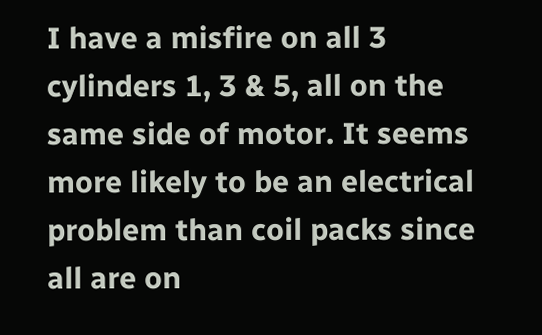I have a misfire on all 3 cylinders 1, 3 & 5, all on the same side of motor. It seems more likely to be an electrical problem than coil packs since all are on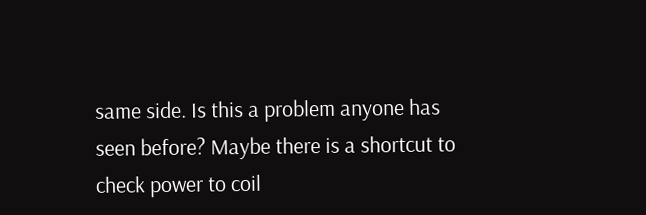same side. Is this a problem anyone has seen before? Maybe there is a shortcut to check power to coil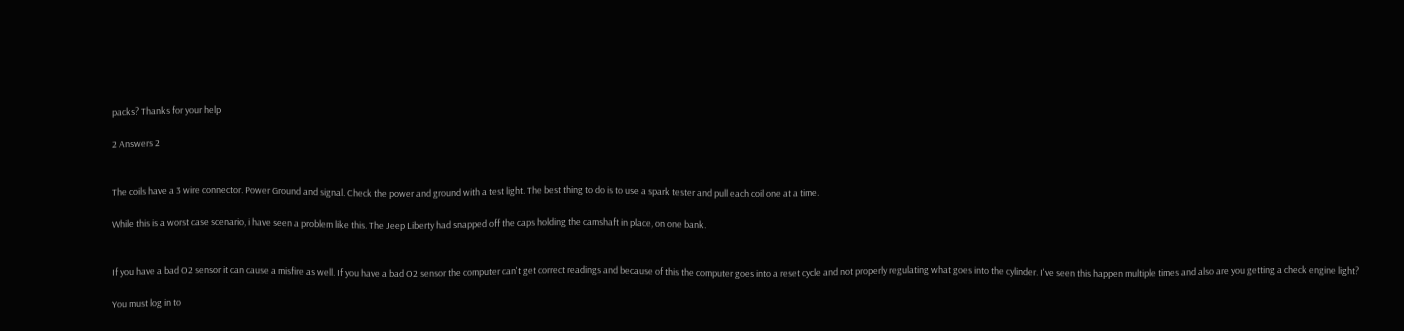packs? Thanks for your help

2 Answers 2


The coils have a 3 wire connector. Power Ground and signal. Check the power and ground with a test light. The best thing to do is to use a spark tester and pull each coil one at a time.

While this is a worst case scenario, i have seen a problem like this. The Jeep Liberty had snapped off the caps holding the camshaft in place, on one bank.


If you have a bad O2 sensor it can cause a misfire as well. If you have a bad O2 sensor the computer can't get correct readings and because of this the computer goes into a reset cycle and not properly regulating what goes into the cylinder. I've seen this happen multiple times and also are you getting a check engine light?

You must log in to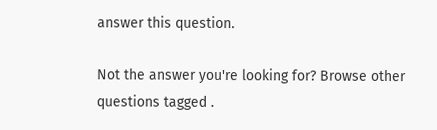answer this question.

Not the answer you're looking for? Browse other questions tagged .